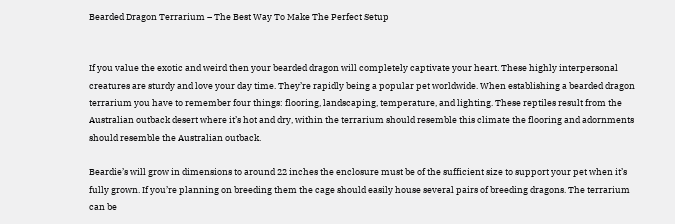Bearded Dragon Terrarium – The Best Way To Make The Perfect Setup


If you value the exotic and weird then your bearded dragon will completely captivate your heart. These highly interpersonal creatures are sturdy and love your day time. They’re rapidly being a popular pet worldwide. When establishing a bearded dragon terrarium you have to remember four things: flooring, landscaping, temperature, and lighting. These reptiles result from the Australian outback desert where it’s hot and dry, within the terrarium should resemble this climate the flooring and adornments should resemble the Australian outback.

Beardie’s will grow in dimensions to around 22 inches the enclosure must be of the sufficient size to support your pet when it’s fully grown. If you’re planning on breeding them the cage should easily house several pairs of breeding dragons. The terrarium can be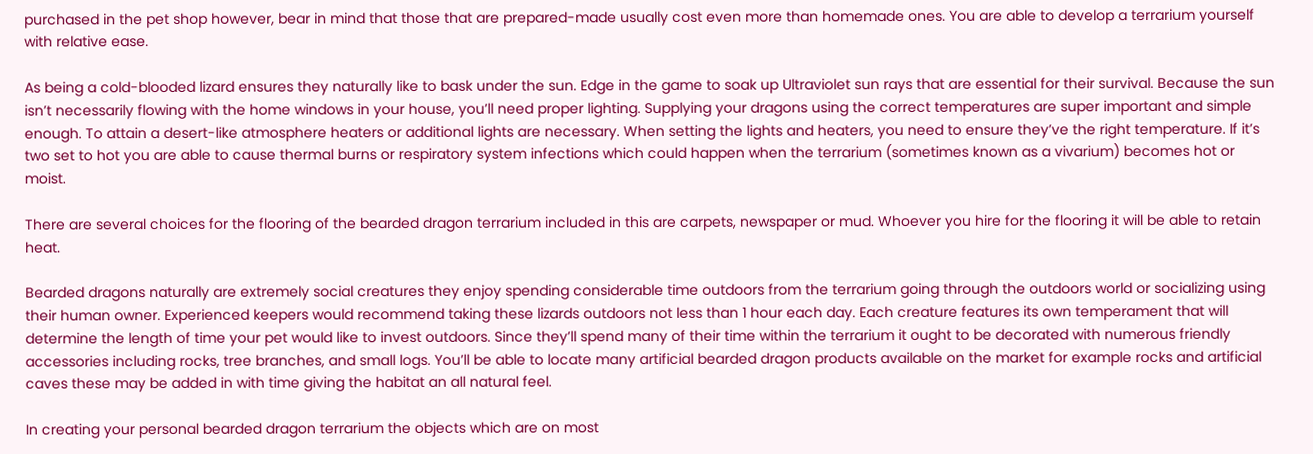purchased in the pet shop however, bear in mind that those that are prepared-made usually cost even more than homemade ones. You are able to develop a terrarium yourself with relative ease.

As being a cold-blooded lizard ensures they naturally like to bask under the sun. Edge in the game to soak up Ultraviolet sun rays that are essential for their survival. Because the sun isn’t necessarily flowing with the home windows in your house, you’ll need proper lighting. Supplying your dragons using the correct temperatures are super important and simple enough. To attain a desert-like atmosphere heaters or additional lights are necessary. When setting the lights and heaters, you need to ensure they’ve the right temperature. If it’s two set to hot you are able to cause thermal burns or respiratory system infections which could happen when the terrarium (sometimes known as a vivarium) becomes hot or moist.

There are several choices for the flooring of the bearded dragon terrarium included in this are carpets, newspaper or mud. Whoever you hire for the flooring it will be able to retain heat.

Bearded dragons naturally are extremely social creatures they enjoy spending considerable time outdoors from the terrarium going through the outdoors world or socializing using their human owner. Experienced keepers would recommend taking these lizards outdoors not less than 1 hour each day. Each creature features its own temperament that will determine the length of time your pet would like to invest outdoors. Since they’ll spend many of their time within the terrarium it ought to be decorated with numerous friendly accessories including rocks, tree branches, and small logs. You’ll be able to locate many artificial bearded dragon products available on the market for example rocks and artificial caves these may be added in with time giving the habitat an all natural feel.

In creating your personal bearded dragon terrarium the objects which are on most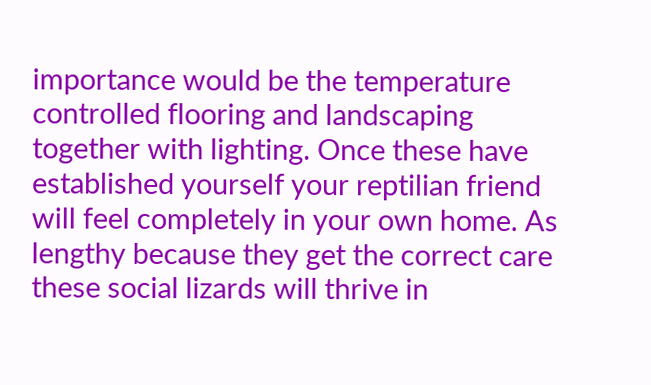importance would be the temperature controlled flooring and landscaping together with lighting. Once these have established yourself your reptilian friend will feel completely in your own home. As lengthy because they get the correct care these social lizards will thrive in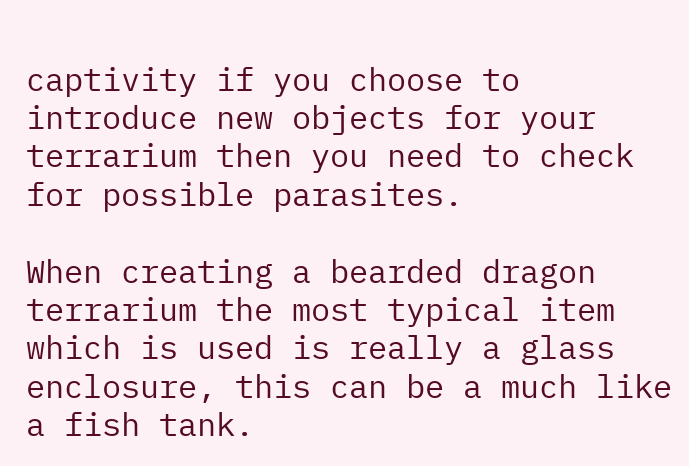captivity if you choose to introduce new objects for your terrarium then you need to check for possible parasites.

When creating a bearded dragon terrarium the most typical item which is used is really a glass enclosure, this can be a much like a fish tank.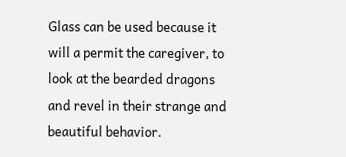Glass can be used because it will a permit the caregiver, to look at the bearded dragons and revel in their strange and beautiful behavior.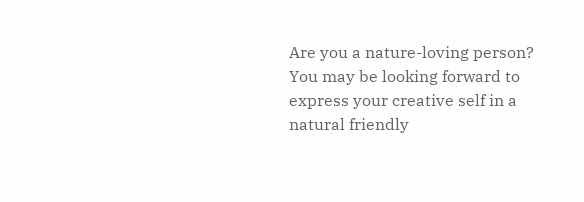Are you a nature-loving person? You may be looking forward to express your creative self in a natural friendly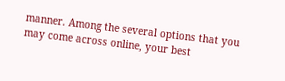manner. Among the several options that you may come across online, your best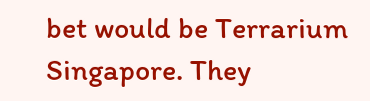bet would be Terrarium Singapore. They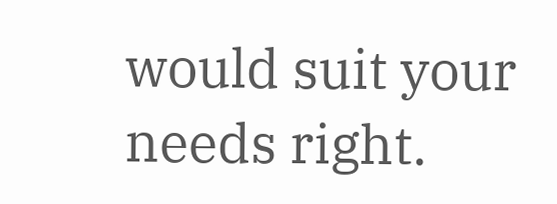would suit your needs right.